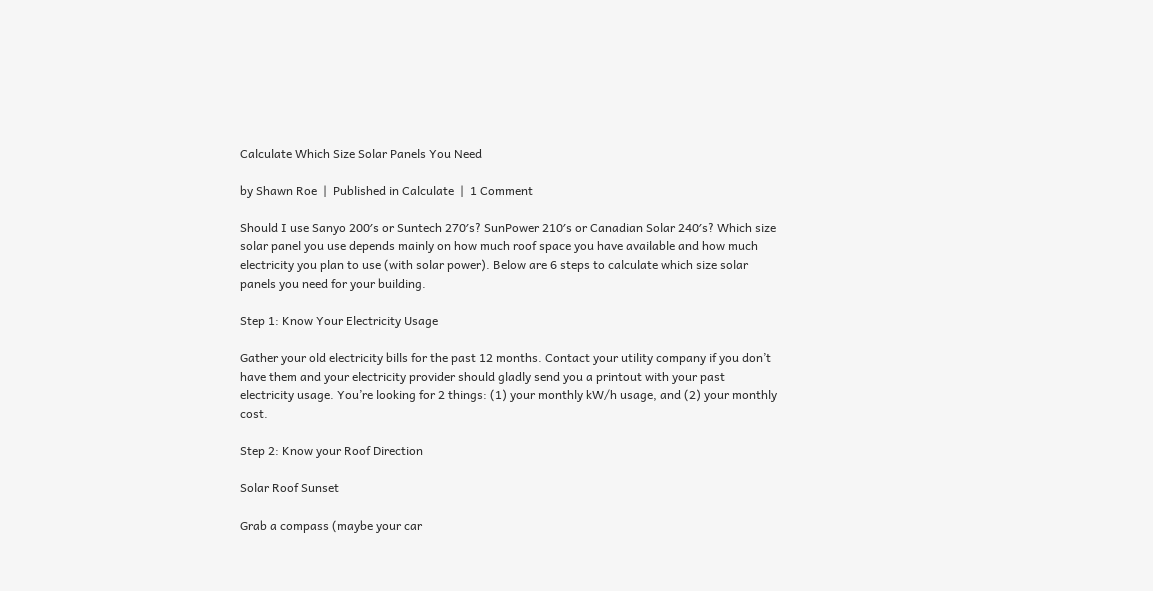Calculate Which Size Solar Panels You Need

by Shawn Roe  |  Published in Calculate  |  1 Comment

Should I use Sanyo 200′s or Suntech 270′s? SunPower 210′s or Canadian Solar 240′s? Which size solar panel you use depends mainly on how much roof space you have available and how much electricity you plan to use (with solar power). Below are 6 steps to calculate which size solar panels you need for your building.

Step 1: Know Your Electricity Usage

Gather your old electricity bills for the past 12 months. Contact your utility company if you don’t have them and your electricity provider should gladly send you a printout with your past electricity usage. You’re looking for 2 things: (1) your monthly kW/h usage, and (2) your monthly cost.

Step 2: Know your Roof Direction

Solar Roof Sunset

Grab a compass (maybe your car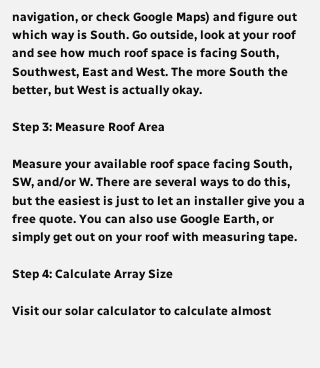navigation, or check Google Maps) and figure out which way is South. Go outside, look at your roof and see how much roof space is facing South, Southwest, East and West. The more South the better, but West is actually okay.

Step 3: Measure Roof Area

Measure your available roof space facing South, SW, and/or W. There are several ways to do this, but the easiest is just to let an installer give you a free quote. You can also use Google Earth, or simply get out on your roof with measuring tape.

Step 4: Calculate Array Size

Visit our solar calculator to calculate almost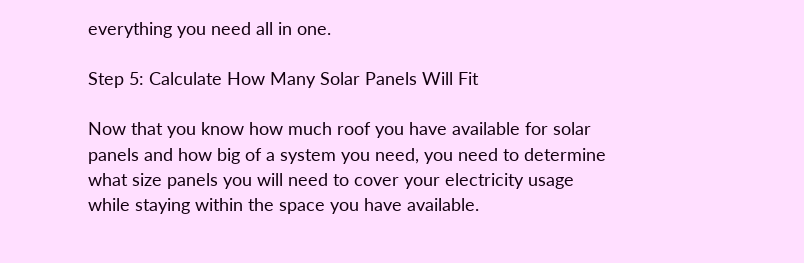everything you need all in one.

Step 5: Calculate How Many Solar Panels Will Fit

Now that you know how much roof you have available for solar panels and how big of a system you need, you need to determine what size panels you will need to cover your electricity usage while staying within the space you have available.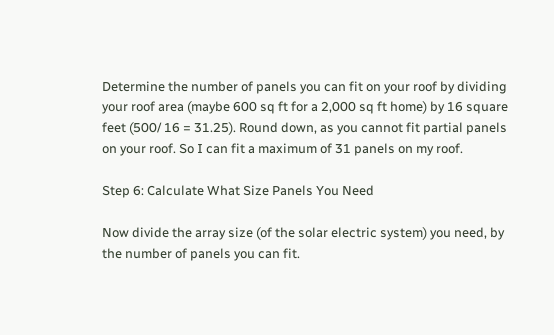Determine the number of panels you can fit on your roof by dividing your roof area (maybe 600 sq ft for a 2,000 sq ft home) by 16 square feet (500/ 16 = 31.25). Round down, as you cannot fit partial panels on your roof. So I can fit a maximum of 31 panels on my roof.

Step 6: Calculate What Size Panels You Need

Now divide the array size (of the solar electric system) you need, by the number of panels you can fit.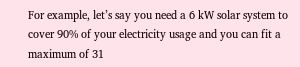For example, let’s say you need a 6 kW solar system to cover 90% of your electricity usage and you can fit a maximum of 31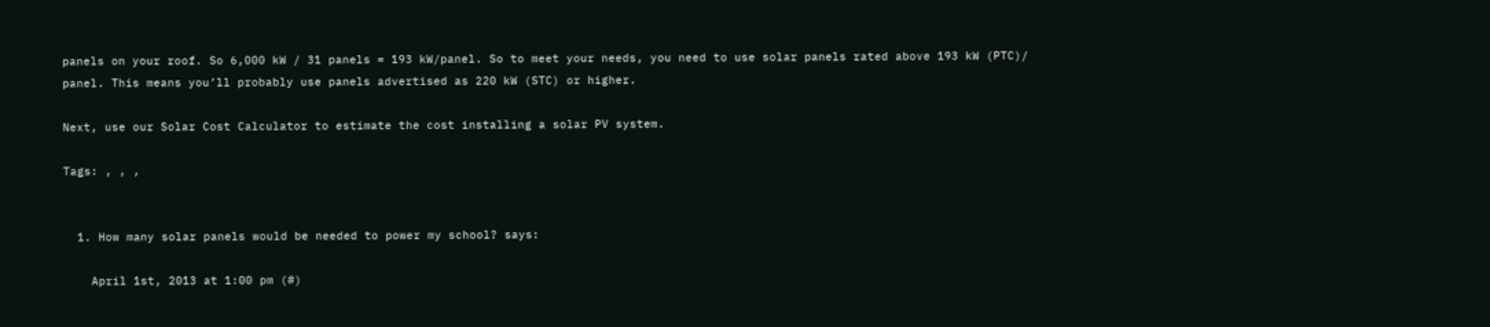panels on your roof. So 6,000 kW / 31 panels = 193 kW/panel. So to meet your needs, you need to use solar panels rated above 193 kW (PTC)/ panel. This means you’ll probably use panels advertised as 220 kW (STC) or higher.

Next, use our Solar Cost Calculator to estimate the cost installing a solar PV system.

Tags: , , ,


  1. How many solar panels would be needed to power my school? says:

    April 1st, 2013 at 1:00 pm (#)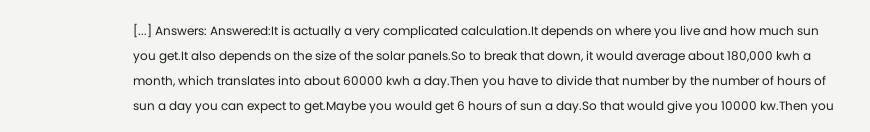[...] Answers: Answered:It is actually a very complicated calculation.It depends on where you live and how much sun you get.It also depends on the size of the solar panels.So to break that down, it would average about 180,000 kwh a month, which translates into about 60000 kwh a day.Then you have to divide that number by the number of hours of sun a day you can expect to get.Maybe you would get 6 hours of sun a day.So that would give you 10000 kw.Then you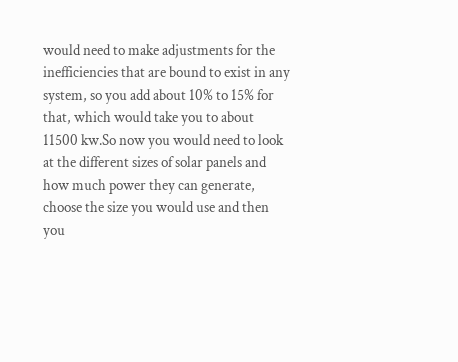would need to make adjustments for the inefficiencies that are bound to exist in any system, so you add about 10% to 15% for that, which would take you to about 11500 kw.So now you would need to look at the different sizes of solar panels and how much power they can generate, choose the size you would use and then you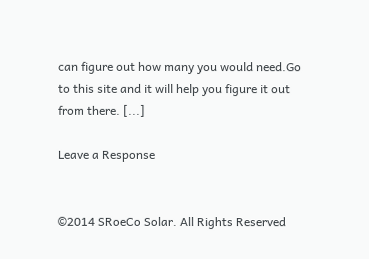can figure out how many you would need.Go to this site and it will help you figure it out from there. [...]

Leave a Response


©2014 SRoeCo Solar. All Rights Reserved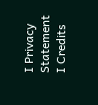I Privacy Statement I Credits